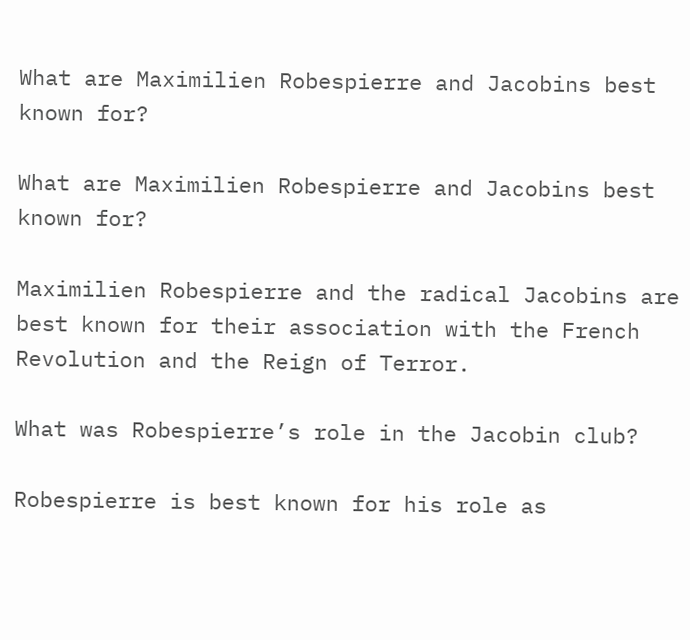What are Maximilien Robespierre and Jacobins best known for?

What are Maximilien Robespierre and Jacobins best known for?

Maximilien Robespierre and the radical Jacobins are best known for their association with the French Revolution and the Reign of Terror.

What was Robespierre’s role in the Jacobin club?

Robespierre is best known for his role as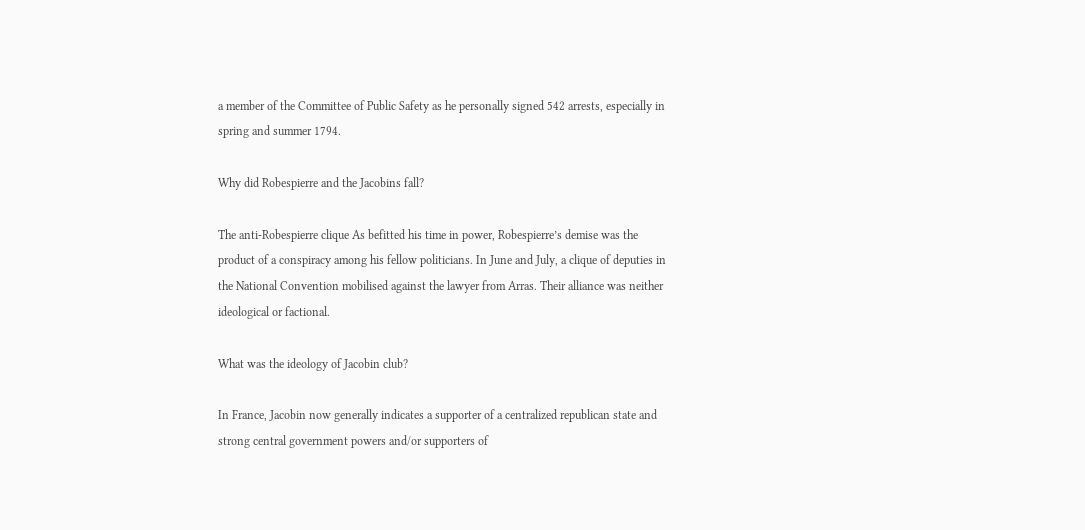a member of the Committee of Public Safety as he personally signed 542 arrests, especially in spring and summer 1794.

Why did Robespierre and the Jacobins fall?

The anti-Robespierre clique As befitted his time in power, Robespierre’s demise was the product of a conspiracy among his fellow politicians. In June and July, a clique of deputies in the National Convention mobilised against the lawyer from Arras. Their alliance was neither ideological or factional.

What was the ideology of Jacobin club?

In France, Jacobin now generally indicates a supporter of a centralized republican state and strong central government powers and/or supporters of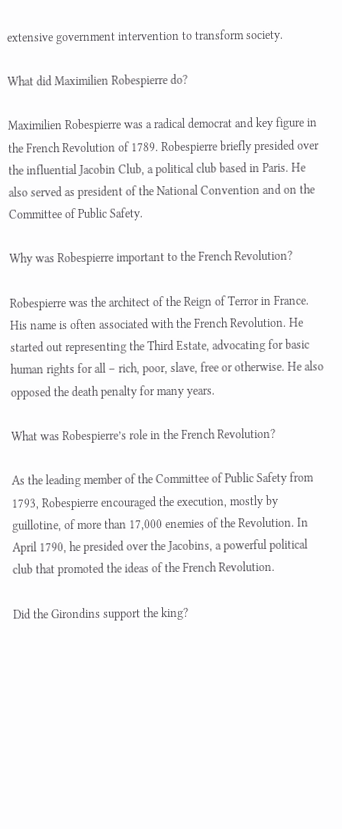extensive government intervention to transform society.

What did Maximilien Robespierre do?

Maximilien Robespierre was a radical democrat and key figure in the French Revolution of 1789. Robespierre briefly presided over the influential Jacobin Club, a political club based in Paris. He also served as president of the National Convention and on the Committee of Public Safety.

Why was Robespierre important to the French Revolution?

Robespierre was the architect of the Reign of Terror in France. His name is often associated with the French Revolution. He started out representing the Third Estate, advocating for basic human rights for all – rich, poor, slave, free or otherwise. He also opposed the death penalty for many years.

What was Robespierre’s role in the French Revolution?

As the leading member of the Committee of Public Safety from 1793, Robespierre encouraged the execution, mostly by guillotine, of more than 17,000 enemies of the Revolution. In April 1790, he presided over the Jacobins, a powerful political club that promoted the ideas of the French Revolution.

Did the Girondins support the king?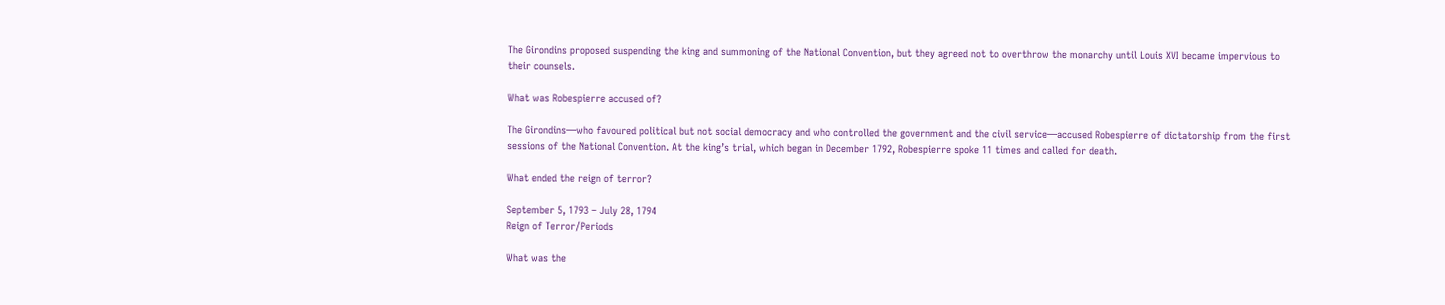The Girondins proposed suspending the king and summoning of the National Convention, but they agreed not to overthrow the monarchy until Louis XVI became impervious to their counsels.

What was Robespierre accused of?

The Girondins—who favoured political but not social democracy and who controlled the government and the civil service—accused Robespierre of dictatorship from the first sessions of the National Convention. At the king’s trial, which began in December 1792, Robespierre spoke 11 times and called for death.

What ended the reign of terror?

September 5, 1793 – July 28, 1794
Reign of Terror/Periods

What was the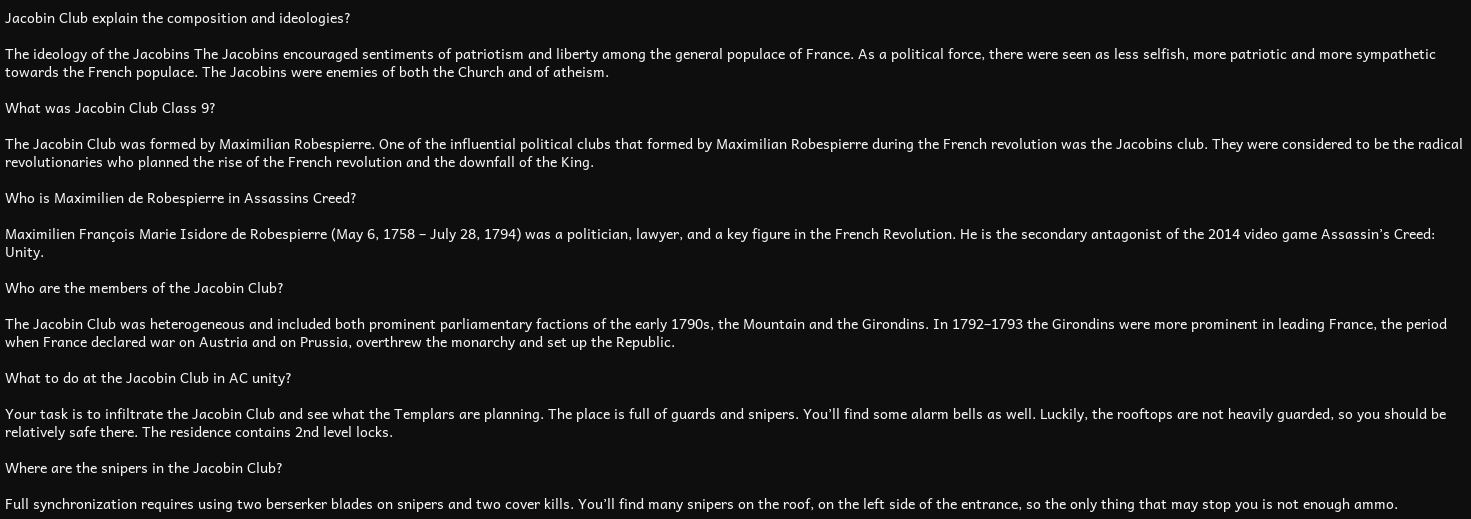Jacobin Club explain the composition and ideologies?

The ideology of the Jacobins The Jacobins encouraged sentiments of patriotism and liberty among the general populace of France. As a political force, there were seen as less selfish, more patriotic and more sympathetic towards the French populace. The Jacobins were enemies of both the Church and of atheism.

What was Jacobin Club Class 9?

The Jacobin Club was formed by Maximilian Robespierre. One of the influential political clubs that formed by Maximilian Robespierre during the French revolution was the Jacobins club. They were considered to be the radical revolutionaries who planned the rise of the French revolution and the downfall of the King.

Who is Maximilien de Robespierre in Assassins Creed?

Maximilien François Marie Isidore de Robespierre (May 6, 1758 – July 28, 1794) was a politician, lawyer, and a key figure in the French Revolution. He is the secondary antagonist of the 2014 video game Assassin’s Creed: Unity.

Who are the members of the Jacobin Club?

The Jacobin Club was heterogeneous and included both prominent parliamentary factions of the early 1790s, the Mountain and the Girondins. In 1792–1793 the Girondins were more prominent in leading France, the period when France declared war on Austria and on Prussia, overthrew the monarchy and set up the Republic.

What to do at the Jacobin Club in AC unity?

Your task is to infiltrate the Jacobin Club and see what the Templars are planning. The place is full of guards and snipers. You’ll find some alarm bells as well. Luckily, the rooftops are not heavily guarded, so you should be relatively safe there. The residence contains 2nd level locks.

Where are the snipers in the Jacobin Club?

Full synchronization requires using two berserker blades on snipers and two cover kills. You’ll find many snipers on the roof, on the left side of the entrance, so the only thing that may stop you is not enough ammo.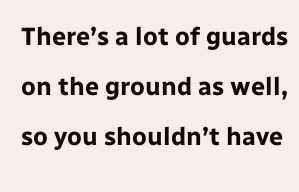There’s a lot of guards on the ground as well, so you shouldn’t have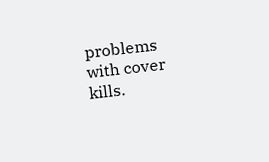problems with cover kills.